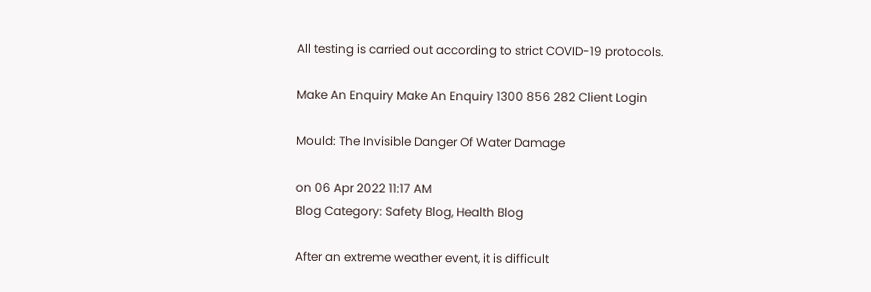All testing is carried out according to strict COVID-19 protocols.

Make An Enquiry Make An Enquiry 1300 856 282 Client Login

Mould: The Invisible Danger Of Water Damage

on 06 Apr 2022 11:17 AM
Blog Category: Safety Blog, Health Blog

After an extreme weather event, it is difficult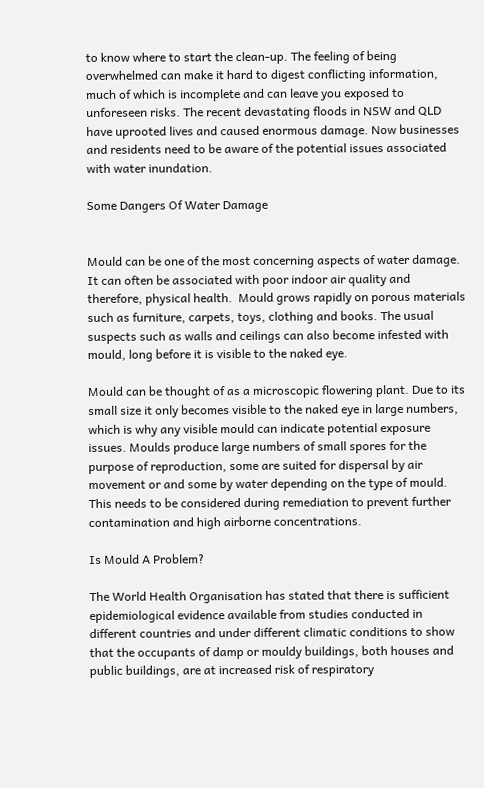to know where to start the clean-up. The feeling of being overwhelmed can make it hard to digest conflicting information, much of which is incomplete and can leave you exposed to unforeseen risks. The recent devastating floods in NSW and QLD have uprooted lives and caused enormous damage. Now businesses and residents need to be aware of the potential issues associated with water inundation.

Some Dangers Of Water Damage


Mould can be one of the most concerning aspects of water damage. It can often be associated with poor indoor air quality and therefore, physical health.  Mould grows rapidly on porous materials  such as furniture, carpets, toys, clothing and books. The usual suspects such as walls and ceilings can also become infested with mould, long before it is visible to the naked eye.

Mould can be thought of as a microscopic flowering plant. Due to its small size it only becomes visible to the naked eye in large numbers, which is why any visible mould can indicate potential exposure issues. Moulds produce large numbers of small spores for the purpose of reproduction, some are suited for dispersal by air movement or and some by water depending on the type of mould. This needs to be considered during remediation to prevent further contamination and high airborne concentrations.

Is Mould A Problem?

The World Health Organisation has stated that there is sufficient epidemiological evidence available from studies conducted in different countries and under different climatic conditions to show that the occupants of damp or mouldy buildings, both houses and public buildings, are at increased risk of respiratory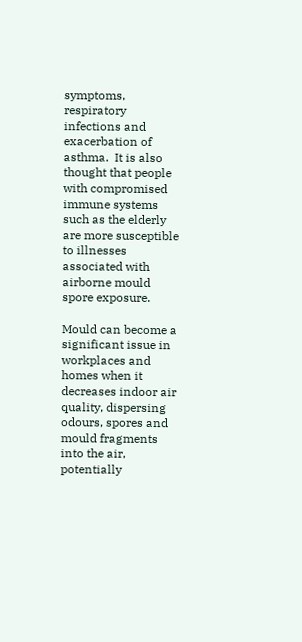symptoms, respiratory infections and exacerbation of asthma.  It is also thought that people with compromised immune systems such as the elderly are more susceptible to illnesses associated with airborne mould spore exposure.

Mould can become a significant issue in workplaces and homes when it decreases indoor air quality, dispersing odours, spores and mould fragments into the air, potentially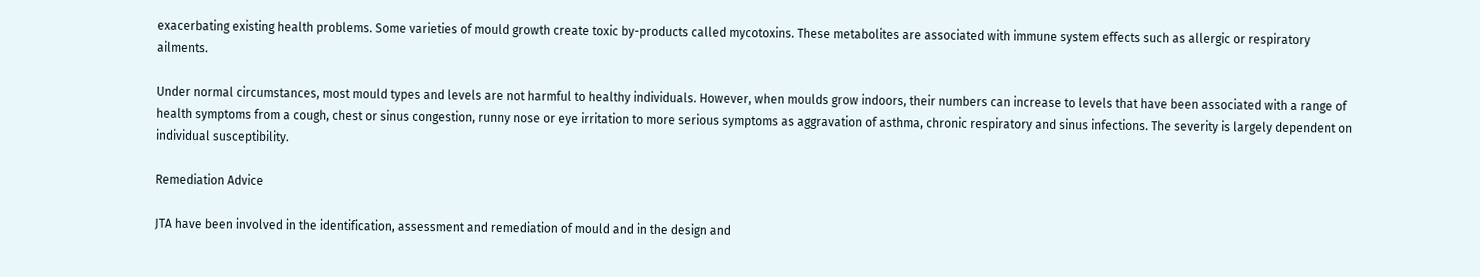exacerbating existing health problems. Some varieties of mould growth create toxic by-products called mycotoxins. These metabolites are associated with immune system effects such as allergic or respiratory ailments.

Under normal circumstances, most mould types and levels are not harmful to healthy individuals. However, when moulds grow indoors, their numbers can increase to levels that have been associated with a range of health symptoms from a cough, chest or sinus congestion, runny nose or eye irritation to more serious symptoms as aggravation of asthma, chronic respiratory and sinus infections. The severity is largely dependent on individual susceptibility.

Remediation Advice

JTA have been involved in the identification, assessment and remediation of mould and in the design and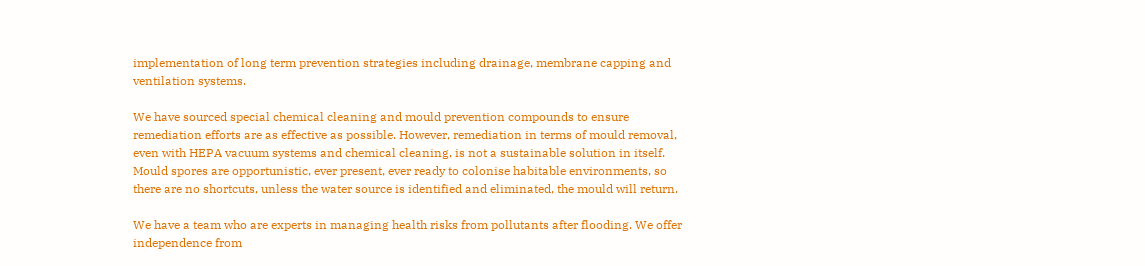implementation of long term prevention strategies including drainage, membrane capping and ventilation systems.

We have sourced special chemical cleaning and mould prevention compounds to ensure remediation efforts are as effective as possible. However, remediation in terms of mould removal, even with HEPA vacuum systems and chemical cleaning, is not a sustainable solution in itself. Mould spores are opportunistic, ever present, ever ready to colonise habitable environments, so there are no shortcuts, unless the water source is identified and eliminated, the mould will return.

We have a team who are experts in managing health risks from pollutants after flooding. We offer independence from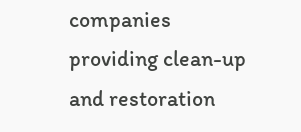companies providing clean-up and restoration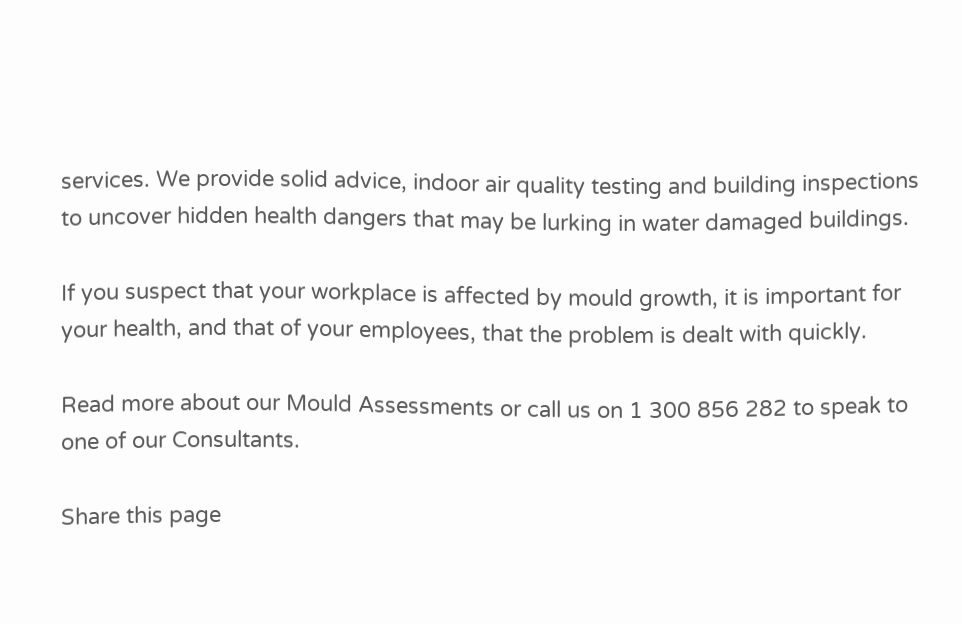services. We provide solid advice, indoor air quality testing and building inspections to uncover hidden health dangers that may be lurking in water damaged buildings.

If you suspect that your workplace is affected by mould growth, it is important for your health, and that of your employees, that the problem is dealt with quickly.

Read more about our Mould Assessments or call us on 1 300 856 282 to speak to one of our Consultants.

Share this page